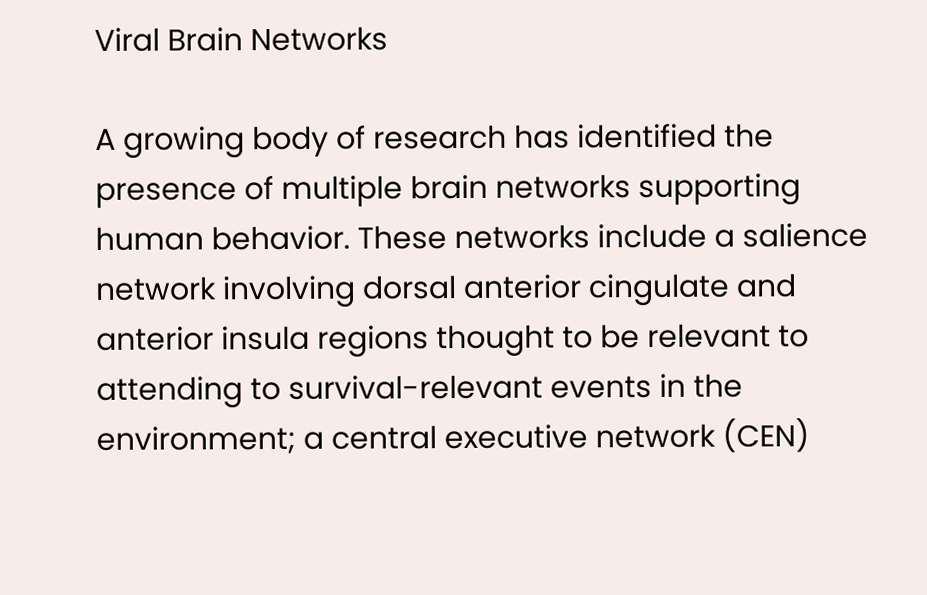Viral Brain Networks

A growing body of research has identified the presence of multiple brain networks supporting human behavior. These networks include a salience network involving dorsal anterior cingulate and anterior insula regions thought to be relevant to attending to survival-relevant events in the environment; a central executive network (CEN)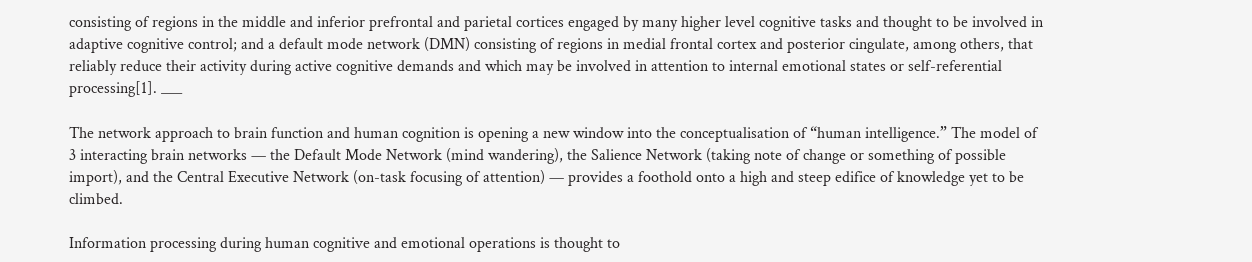consisting of regions in the middle and inferior prefrontal and parietal cortices engaged by many higher level cognitive tasks and thought to be involved in adaptive cognitive control; and a default mode network (DMN) consisting of regions in medial frontal cortex and posterior cingulate, among others, that reliably reduce their activity during active cognitive demands and which may be involved in attention to internal emotional states or self-referential processing[1]. ___

The network approach to brain function and human cognition is opening a new window into the conceptualisation of “human intelligence.” The model of 3 interacting brain networks — the Default Mode Network (mind wandering), the Salience Network (taking note of change or something of possible import), and the Central Executive Network (on-task focusing of attention) — provides a foothold onto a high and steep edifice of knowledge yet to be climbed.

Information processing during human cognitive and emotional operations is thought to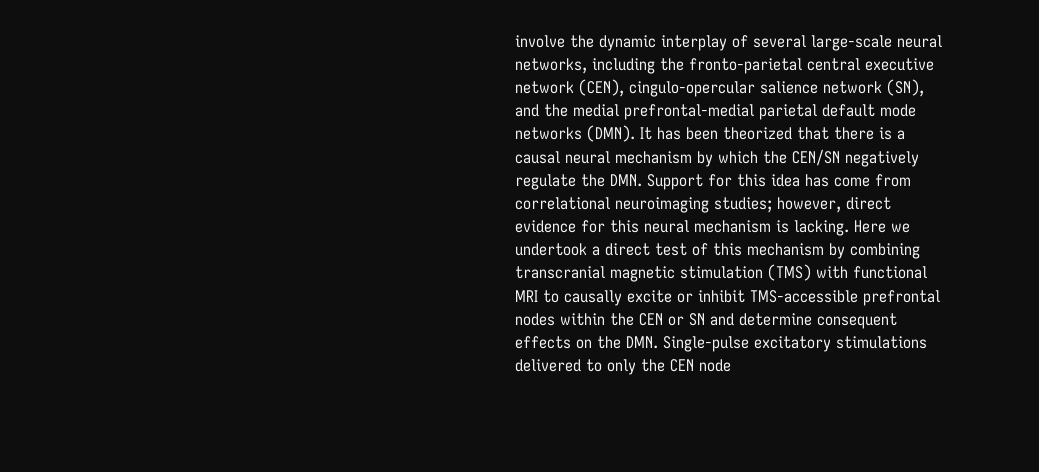involve the dynamic interplay of several large-scale neural networks, including the fronto-parietal central executive network (CEN), cingulo-opercular salience network (SN), and the medial prefrontal-medial parietal default mode networks (DMN). It has been theorized that there is a causal neural mechanism by which the CEN/SN negatively regulate the DMN. Support for this idea has come from correlational neuroimaging studies; however, direct evidence for this neural mechanism is lacking. Here we undertook a direct test of this mechanism by combining transcranial magnetic stimulation (TMS) with functional MRI to causally excite or inhibit TMS-accessible prefrontal nodes within the CEN or SN and determine consequent effects on the DMN. Single-pulse excitatory stimulations delivered to only the CEN node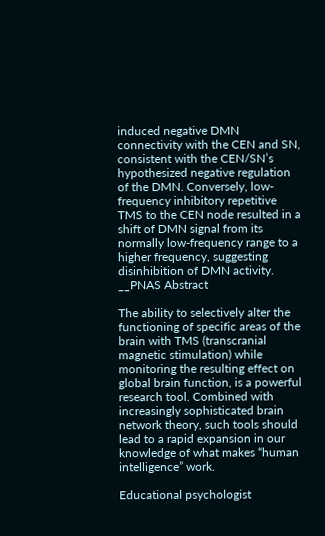induced negative DMN connectivity with the CEN and SN, consistent with the CEN/SN’s hypothesized negative regulation of the DMN. Conversely, low-frequency inhibitory repetitive TMS to the CEN node resulted in a shift of DMN signal from its normally low-frequency range to a higher frequency, suggesting disinhibition of DMN activity. __PNAS Abstract

The ability to selectively alter the functioning of specific areas of the brain with TMS (transcranial magnetic stimulation) while monitoring the resulting effect on global brain function, is a powerful research tool. Combined with increasingly sophisticated brain network theory, such tools should lead to a rapid expansion in our knowledge of what makes “human intelligence” work.

Educational psychologist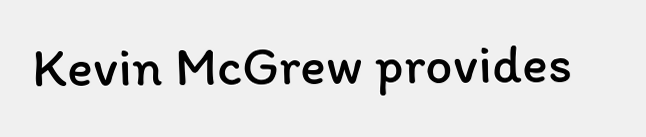Kevin McGrew provides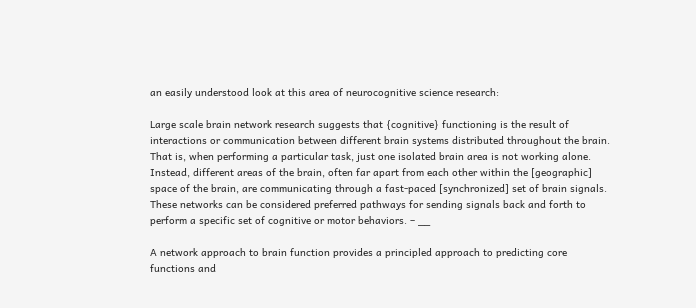an easily understood look at this area of neurocognitive science research:

Large scale brain network research suggests that {cognitive} functioning is the result of interactions or communication between different brain systems distributed throughout the brain. That is, when performing a particular task, just one isolated brain area is not working alone. Instead, different areas of the brain, often far apart from each other within the [geographic] space of the brain, are communicating through a fast-paced [synchronized] set of brain signals. These networks can be considered preferred pathways for sending signals back and forth to perform a specific set of cognitive or motor behaviors. – __

A network approach to brain function provides a principled approach to predicting core functions and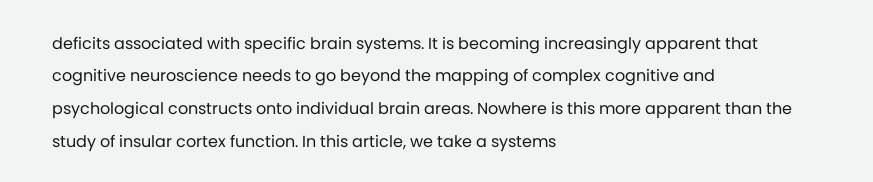deficits associated with specific brain systems. It is becoming increasingly apparent that cognitive neuroscience needs to go beyond the mapping of complex cognitive and psychological constructs onto individual brain areas. Nowhere is this more apparent than the study of insular cortex function. In this article, we take a systems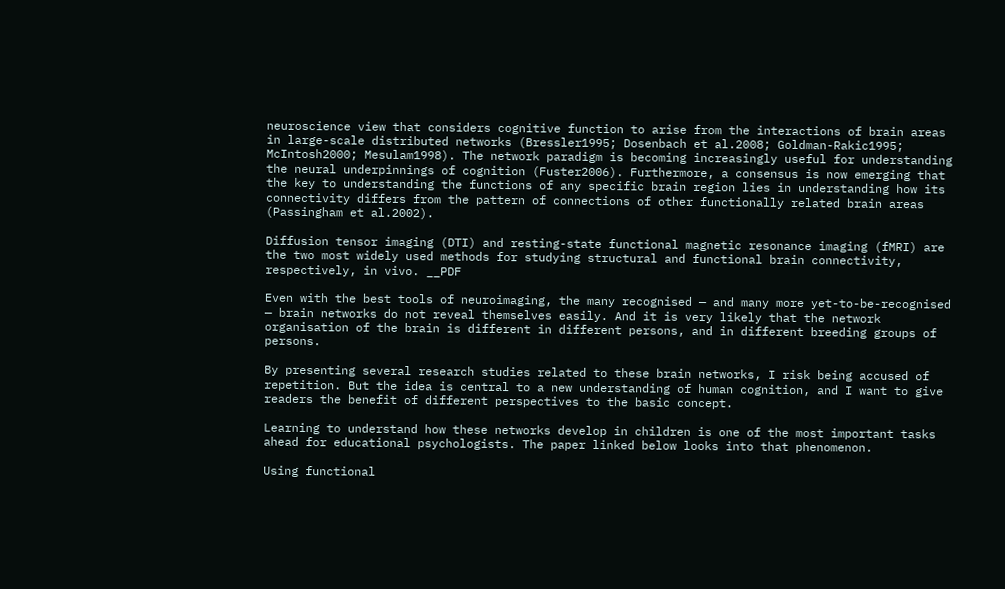neuroscience view that considers cognitive function to arise from the interactions of brain areas in large-scale distributed networks (Bressler1995; Dosenbach et al.2008; Goldman-Rakic1995; McIntosh2000; Mesulam1998). The network paradigm is becoming increasingly useful for understanding the neural underpinnings of cognition (Fuster2006). Furthermore, a consensus is now emerging that the key to understanding the functions of any specific brain region lies in understanding how its connectivity differs from the pattern of connections of other functionally related brain areas (Passingham et al.2002).

Diffusion tensor imaging (DTI) and resting-state functional magnetic resonance imaging (fMRI) are the two most widely used methods for studying structural and functional brain connectivity, respectively, in vivo. __PDF

Even with the best tools of neuroimaging, the many recognised — and many more yet-to-be-recognised — brain networks do not reveal themselves easily. And it is very likely that the network organisation of the brain is different in different persons, and in different breeding groups of persons.

By presenting several research studies related to these brain networks, I risk being accused of repetition. But the idea is central to a new understanding of human cognition, and I want to give readers the benefit of different perspectives to the basic concept.

Learning to understand how these networks develop in children is one of the most important tasks ahead for educational psychologists. The paper linked below looks into that phenomenon.

Using functional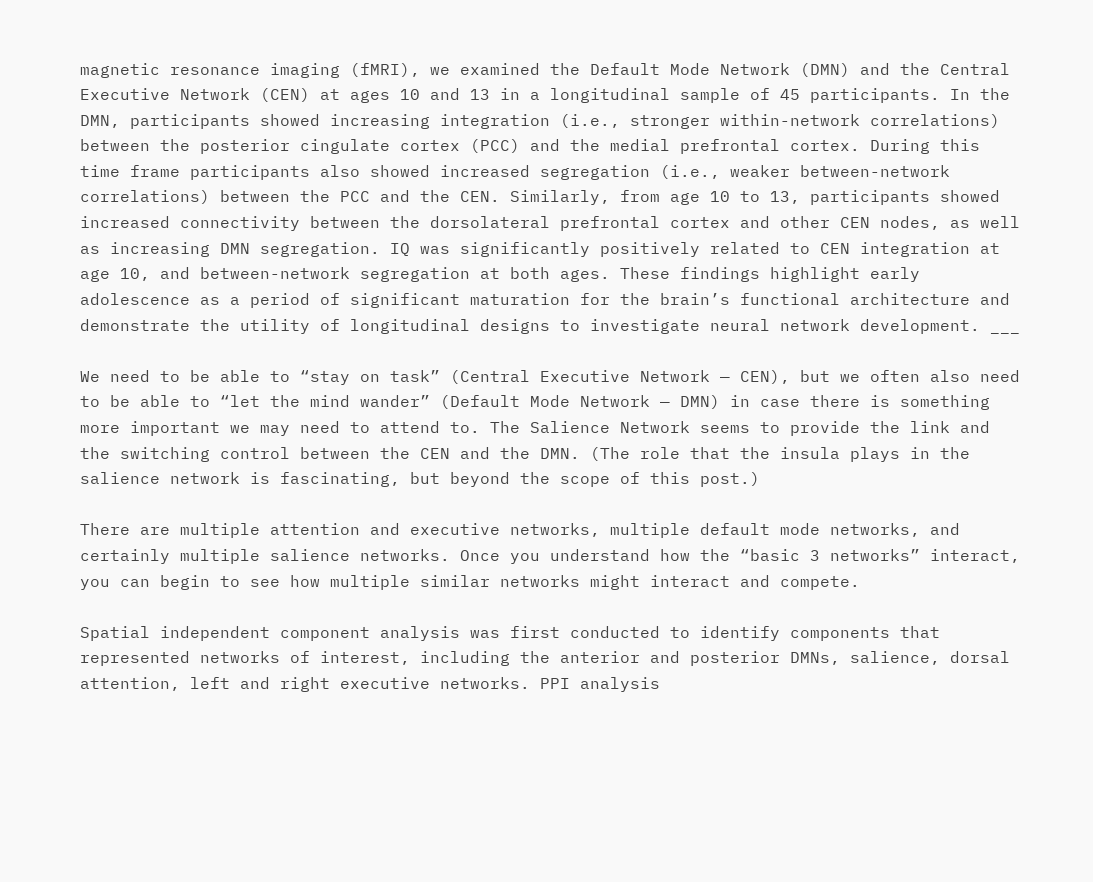magnetic resonance imaging (fMRI), we examined the Default Mode Network (DMN) and the Central Executive Network (CEN) at ages 10 and 13 in a longitudinal sample of 45 participants. In the DMN, participants showed increasing integration (i.e., stronger within-network correlations) between the posterior cingulate cortex (PCC) and the medial prefrontal cortex. During this time frame participants also showed increased segregation (i.e., weaker between-network correlations) between the PCC and the CEN. Similarly, from age 10 to 13, participants showed increased connectivity between the dorsolateral prefrontal cortex and other CEN nodes, as well as increasing DMN segregation. IQ was significantly positively related to CEN integration at age 10, and between-network segregation at both ages. These findings highlight early adolescence as a period of significant maturation for the brain’s functional architecture and demonstrate the utility of longitudinal designs to investigate neural network development. ___

We need to be able to “stay on task” (Central Executive Network — CEN), but we often also need to be able to “let the mind wander” (Default Mode Network — DMN) in case there is something more important we may need to attend to. The Salience Network seems to provide the link and the switching control between the CEN and the DMN. (The role that the insula plays in the salience network is fascinating, but beyond the scope of this post.)

There are multiple attention and executive networks, multiple default mode networks, and certainly multiple salience networks. Once you understand how the “basic 3 networks” interact, you can begin to see how multiple similar networks might interact and compete.

Spatial independent component analysis was first conducted to identify components that represented networks of interest, including the anterior and posterior DMNs, salience, dorsal attention, left and right executive networks. PPI analysis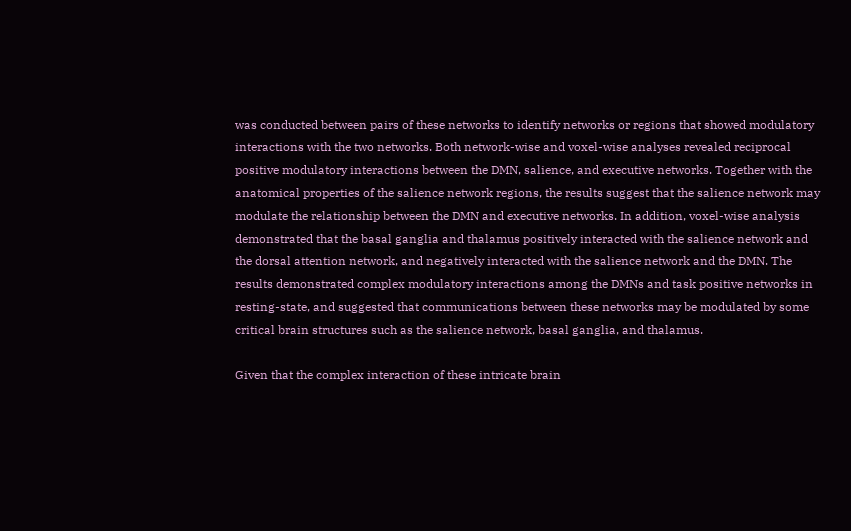was conducted between pairs of these networks to identify networks or regions that showed modulatory interactions with the two networks. Both network-wise and voxel-wise analyses revealed reciprocal positive modulatory interactions between the DMN, salience, and executive networks. Together with the anatomical properties of the salience network regions, the results suggest that the salience network may modulate the relationship between the DMN and executive networks. In addition, voxel-wise analysis demonstrated that the basal ganglia and thalamus positively interacted with the salience network and the dorsal attention network, and negatively interacted with the salience network and the DMN. The results demonstrated complex modulatory interactions among the DMNs and task positive networks in resting-state, and suggested that communications between these networks may be modulated by some critical brain structures such as the salience network, basal ganglia, and thalamus.

Given that the complex interaction of these intricate brain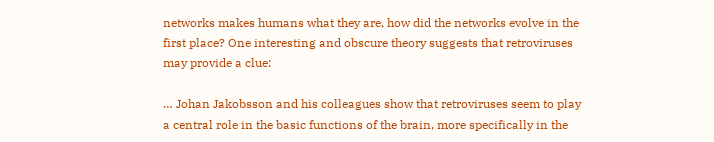networks makes humans what they are, how did the networks evolve in the first place? One interesting and obscure theory suggests that retroviruses may provide a clue:

… Johan Jakobsson and his colleagues show that retroviruses seem to play a central role in the basic functions of the brain, more specifically in the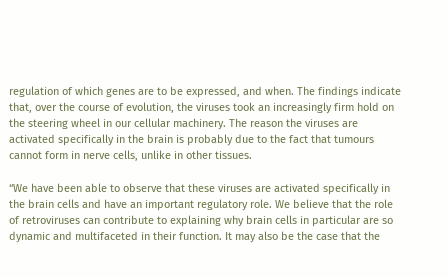regulation of which genes are to be expressed, and when. The findings indicate that, over the course of evolution, the viruses took an increasingly firm hold on the steering wheel in our cellular machinery. The reason the viruses are activated specifically in the brain is probably due to the fact that tumours cannot form in nerve cells, unlike in other tissues.

“We have been able to observe that these viruses are activated specifically in the brain cells and have an important regulatory role. We believe that the role of retroviruses can contribute to explaining why brain cells in particular are so dynamic and multifaceted in their function. It may also be the case that the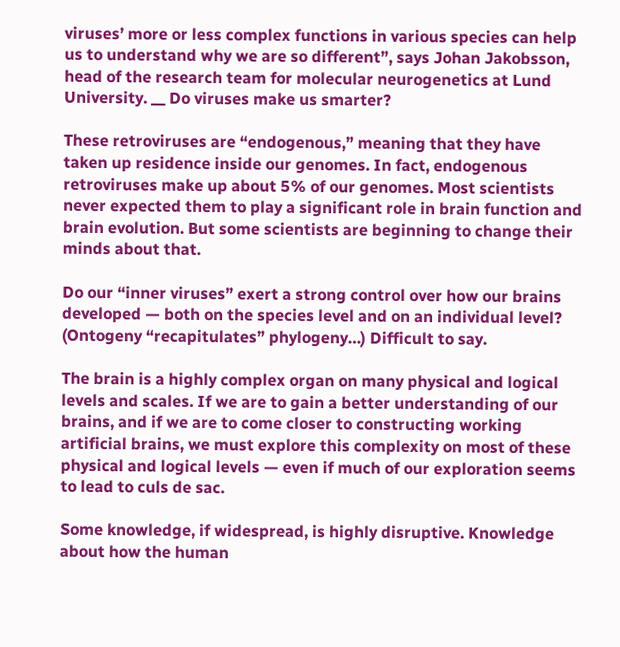viruses’ more or less complex functions in various species can help us to understand why we are so different”, says Johan Jakobsson, head of the research team for molecular neurogenetics at Lund University. __ Do viruses make us smarter?

These retroviruses are “endogenous,” meaning that they have taken up residence inside our genomes. In fact, endogenous retroviruses make up about 5% of our genomes. Most scientists never expected them to play a significant role in brain function and brain evolution. But some scientists are beginning to change their minds about that.

Do our “inner viruses” exert a strong control over how our brains developed — both on the species level and on an individual level? (Ontogeny “recapitulates” phylogeny…) Difficult to say.

The brain is a highly complex organ on many physical and logical levels and scales. If we are to gain a better understanding of our brains, and if we are to come closer to constructing working artificial brains, we must explore this complexity on most of these physical and logical levels — even if much of our exploration seems to lead to culs de sac.

Some knowledge, if widespread, is highly disruptive. Knowledge about how the human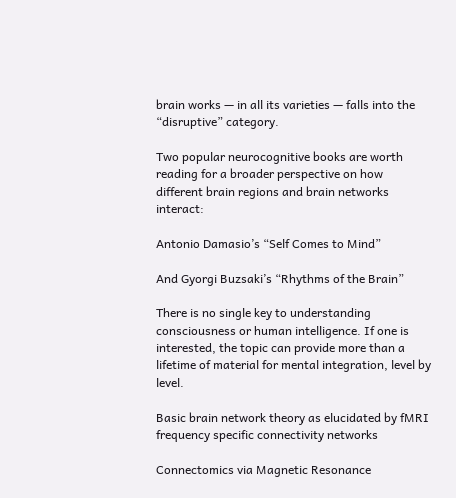brain works — in all its varieties — falls into the “disruptive” category.

Two popular neurocognitive books are worth reading for a broader perspective on how different brain regions and brain networks interact:

Antonio Damasio’s “Self Comes to Mind”

And Gyorgi Buzsaki’s “Rhythms of the Brain”

There is no single key to understanding consciousness or human intelligence. If one is interested, the topic can provide more than a lifetime of material for mental integration, level by level.

Basic brain network theory as elucidated by fMRI frequency specific connectivity networks

Connectomics via Magnetic Resonance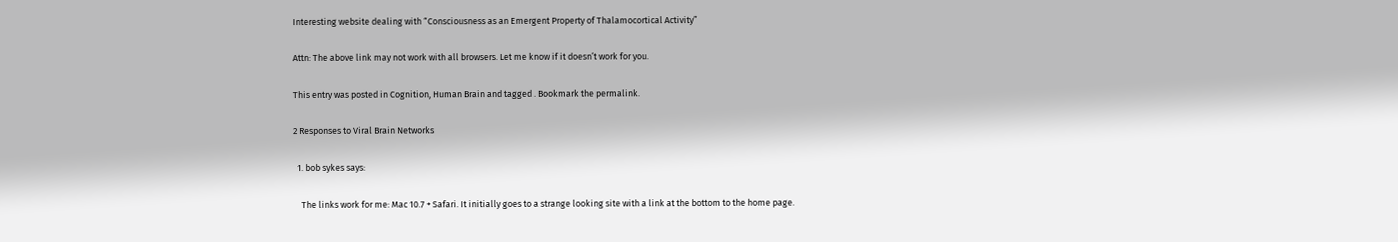Interesting website dealing with “Consciousness as an Emergent Property of Thalamocortical Activity”

Attn: The above link may not work with all browsers. Let me know if it doesn’t work for you.

This entry was posted in Cognition, Human Brain and tagged . Bookmark the permalink.

2 Responses to Viral Brain Networks

  1. bob sykes says:

    The links work for me: Mac 10.7 + Safari. It initially goes to a strange looking site with a link at the bottom to the home page.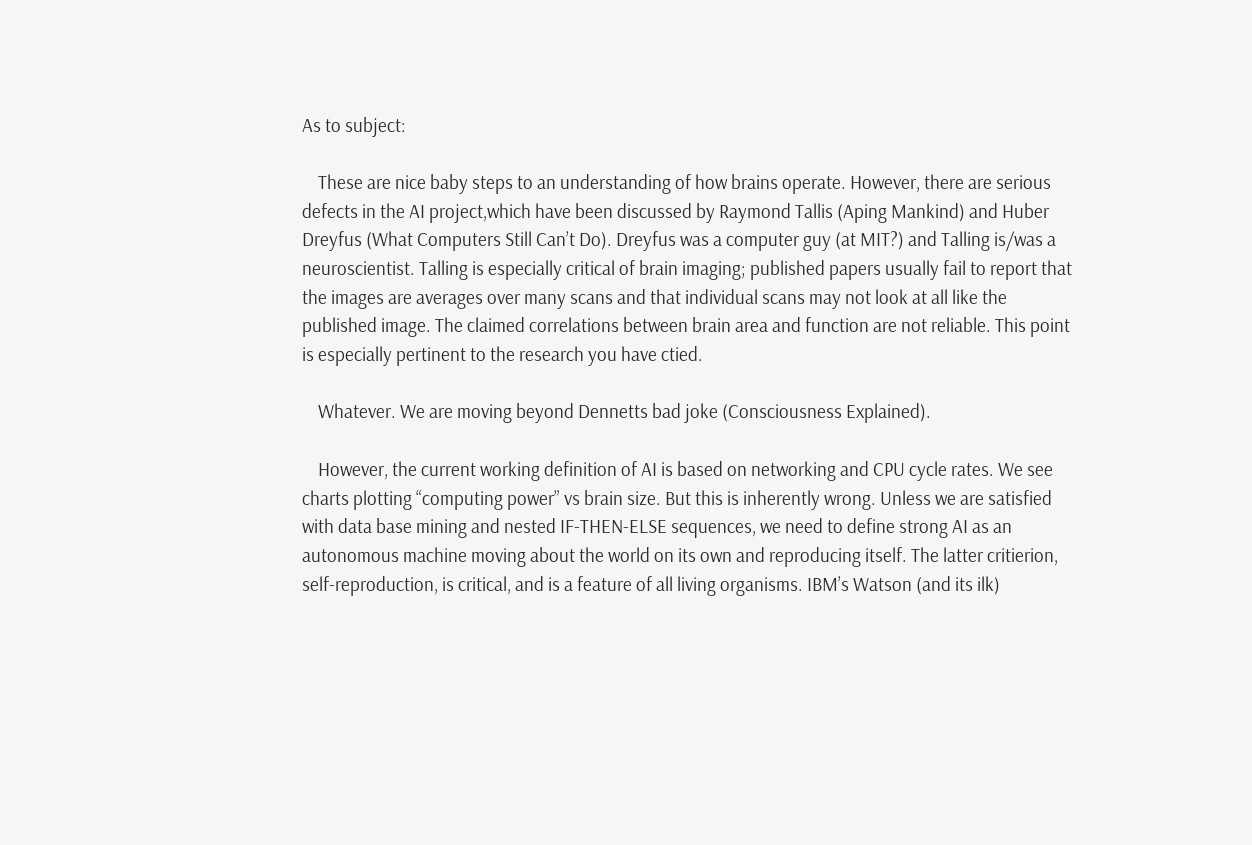As to subject:

    These are nice baby steps to an understanding of how brains operate. However, there are serious defects in the AI project,which have been discussed by Raymond Tallis (Aping Mankind) and Huber Dreyfus (What Computers Still Can’t Do). Dreyfus was a computer guy (at MIT?) and Talling is/was a neuroscientist. Talling is especially critical of brain imaging; published papers usually fail to report that the images are averages over many scans and that individual scans may not look at all like the published image. The claimed correlations between brain area and function are not reliable. This point is especially pertinent to the research you have ctied.

    Whatever. We are moving beyond Dennetts bad joke (Consciousness Explained).

    However, the current working definition of AI is based on networking and CPU cycle rates. We see charts plotting “computing power” vs brain size. But this is inherently wrong. Unless we are satisfied with data base mining and nested IF-THEN-ELSE sequences, we need to define strong AI as an autonomous machine moving about the world on its own and reproducing itself. The latter critierion, self-reproduction, is critical, and is a feature of all living organisms. IBM’s Watson (and its ilk)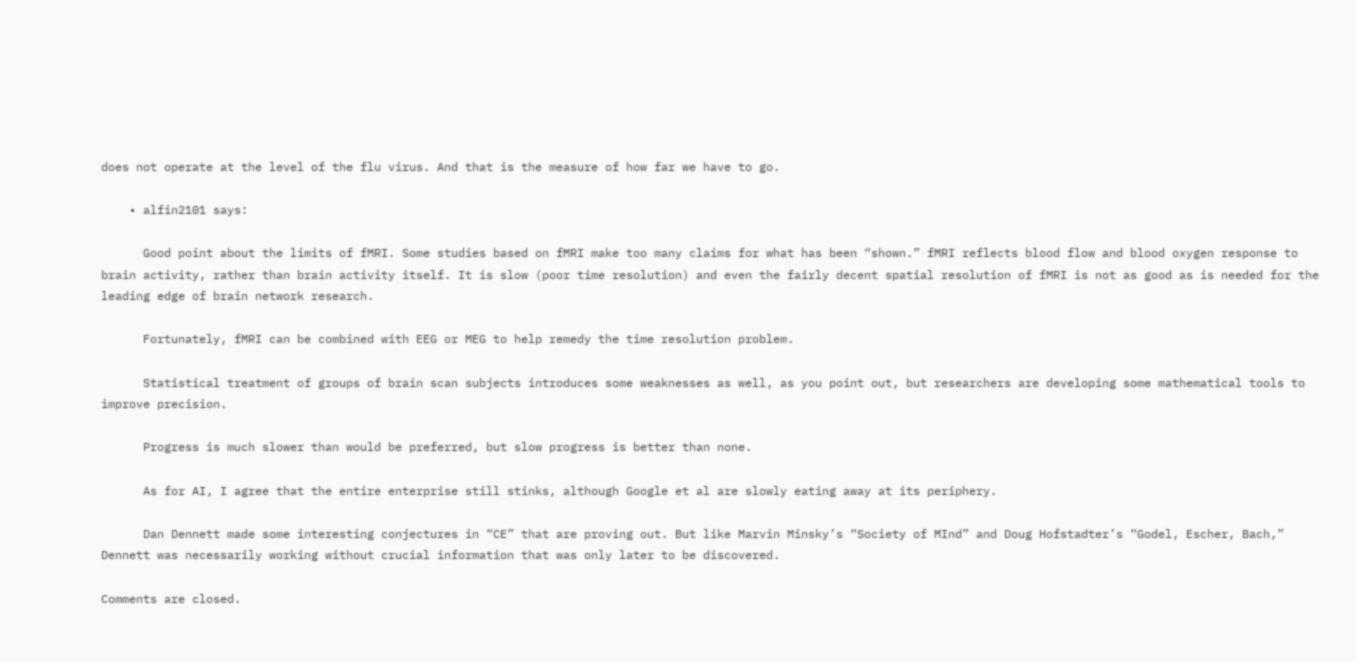does not operate at the level of the flu virus. And that is the measure of how far we have to go.

    • alfin2101 says:

      Good point about the limits of fMRI. Some studies based on fMRI make too many claims for what has been “shown.” fMRI reflects blood flow and blood oxygen response to brain activity, rather than brain activity itself. It is slow (poor time resolution) and even the fairly decent spatial resolution of fMRI is not as good as is needed for the leading edge of brain network research.

      Fortunately, fMRI can be combined with EEG or MEG to help remedy the time resolution problem.

      Statistical treatment of groups of brain scan subjects introduces some weaknesses as well, as you point out, but researchers are developing some mathematical tools to improve precision.

      Progress is much slower than would be preferred, but slow progress is better than none.

      As for AI, I agree that the entire enterprise still stinks, although Google et al are slowly eating away at its periphery.

      Dan Dennett made some interesting conjectures in “CE” that are proving out. But like Marvin Minsky’s “Society of MInd” and Doug Hofstadter’s “Godel, Escher, Bach,” Dennett was necessarily working without crucial information that was only later to be discovered.

Comments are closed.